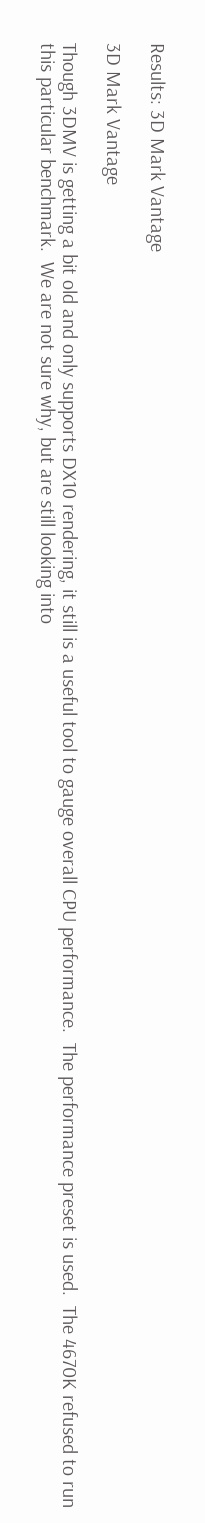Results: 3D Mark Vantage

3D Mark Vantage

Though 3DMV is getting a bit old and only supports DX10 rendering, it still is a useful tool to gauge overall CPU performance.  The performance preset is used.  The 4670K refused to run this particular benchmark.  We are not sure why, but are still looking into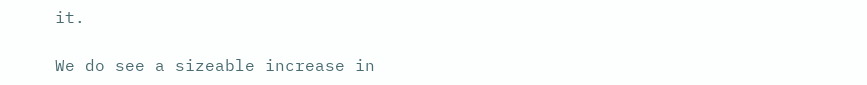it.

We do see a sizeable increase in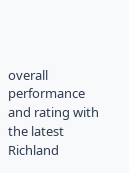overall performance and rating with the latest Richland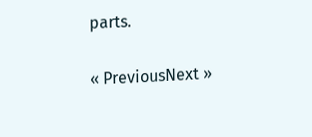parts.

« PreviousNext »